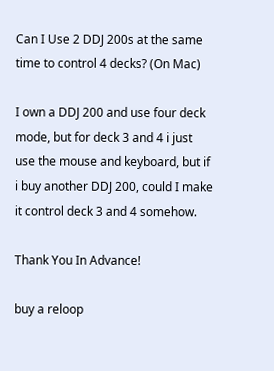Can I Use 2 DDJ 200s at the same time to control 4 decks? (On Mac)

I own a DDJ 200 and use four deck mode, but for deck 3 and 4 i just use the mouse and keyboard, but if i buy another DDJ 200, could I make it control deck 3 and 4 somehow.

Thank You In Advance!

buy a reloop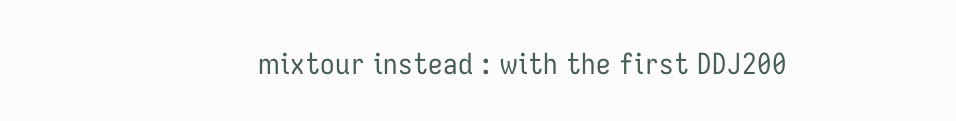mixtour instead : with the first DDJ200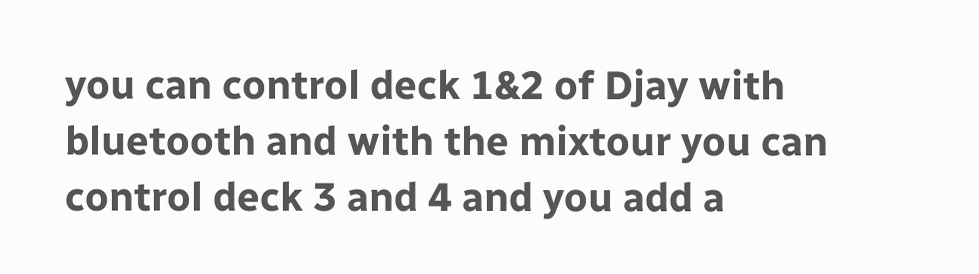you can control deck 1&2 of Djay with bluetooth and with the mixtour you can control deck 3 and 4 and you add a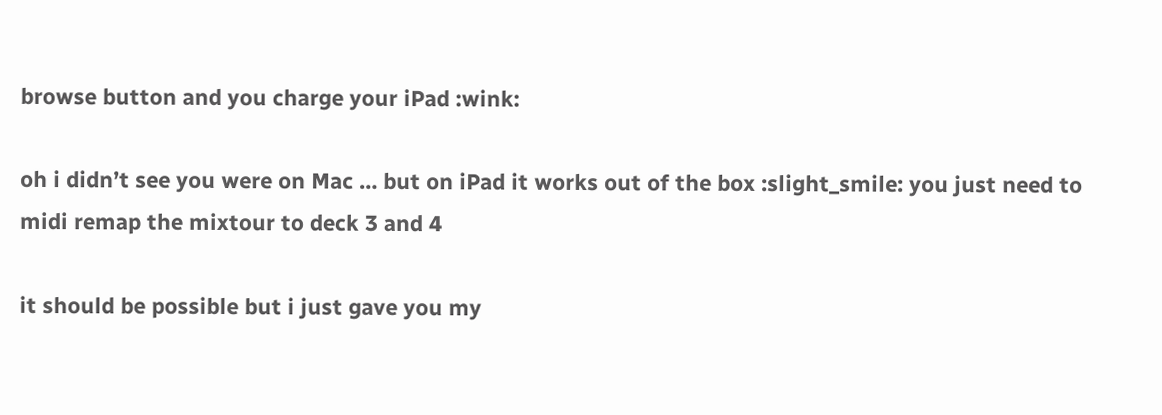browse button and you charge your iPad :wink:

oh i didn’t see you were on Mac … but on iPad it works out of the box :slight_smile: you just need to midi remap the mixtour to deck 3 and 4

it should be possible but i just gave you my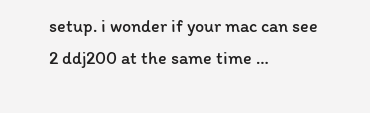setup. i wonder if your mac can see 2 ddj200 at the same time …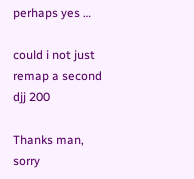perhaps yes …

could i not just remap a second djj 200

Thanks man, sorry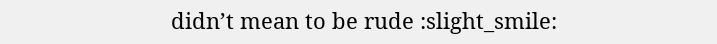didn’t mean to be rude :slight_smile: